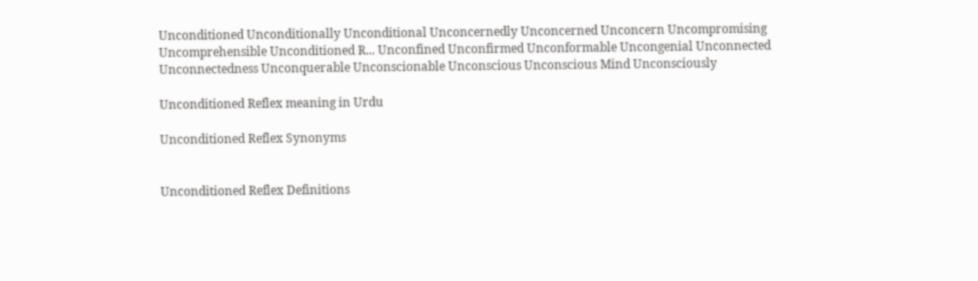Unconditioned Unconditionally Unconditional Unconcernedly Unconcerned Unconcern Uncompromising Uncomprehensible Unconditioned R... Unconfined Unconfirmed Unconformable Uncongenial Unconnected Unconnectedness Unconquerable Unconscionable Unconscious Unconscious Mind Unconsciously

Unconditioned Reflex meaning in Urdu

Unconditioned Reflex Synonyms


Unconditioned Reflex Definitions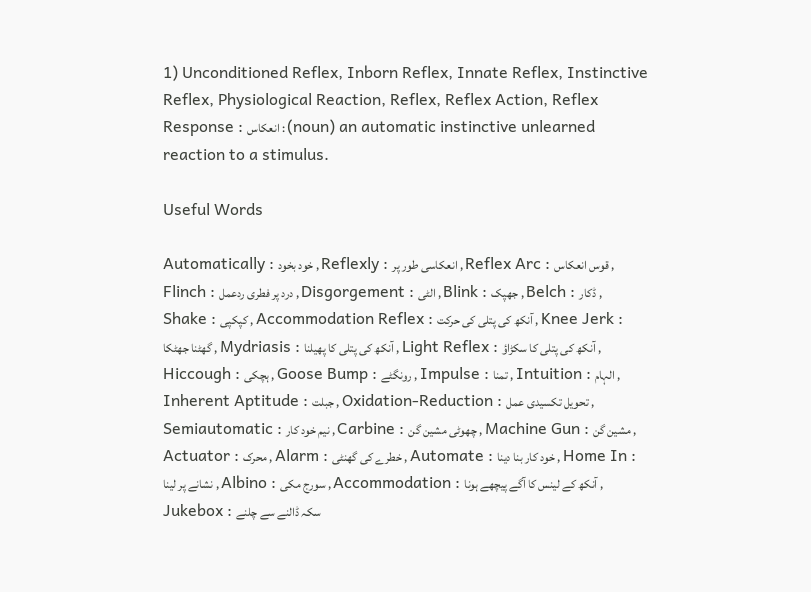1) Unconditioned Reflex, Inborn Reflex, Innate Reflex, Instinctive Reflex, Physiological Reaction, Reflex, Reflex Action, Reflex Response : انعکاس : (noun) an automatic instinctive unlearned reaction to a stimulus.

Useful Words

Automatically : خود بخود , Reflexly : انعکاسی طور پر , Reflex Arc : قوس انعکاس , Flinch : درد پر فطری ردعمل , Disgorgement : الٹی , Blink : جھپک , Belch : ڈکار , Shake : کپکپی , Accommodation Reflex : آنکھ کی پتلی کی حرکت , Knee Jerk : گھٹنا جھٹکا , Mydriasis : آنکھ کی پتلی کا پھیلنا , Light Reflex : آنکھ کی پتلی کا سکڑاؤ , Hiccough : ہچکی , Goose Bump : رونگٹے , Impulse : تمنا , Intuition : الہام , Inherent Aptitude : جبلت , Oxidation-Reduction : تحویل تکسیدی عمل , Semiautomatic : نیم خود کار , Carbine : چھوٹی مشین گن , Machine Gun : مشین گن , Actuator : محرک , Alarm : خطرے کی گھنٹی , Automate : خود کار بنا دینا , Home In : نشانے پر لینا , Albino : سورج مکی , Accommodation : آنکھ کے لینس کا آگے پیچھے ہونا , Jukebox : سکہ ڈالنے سے چلنے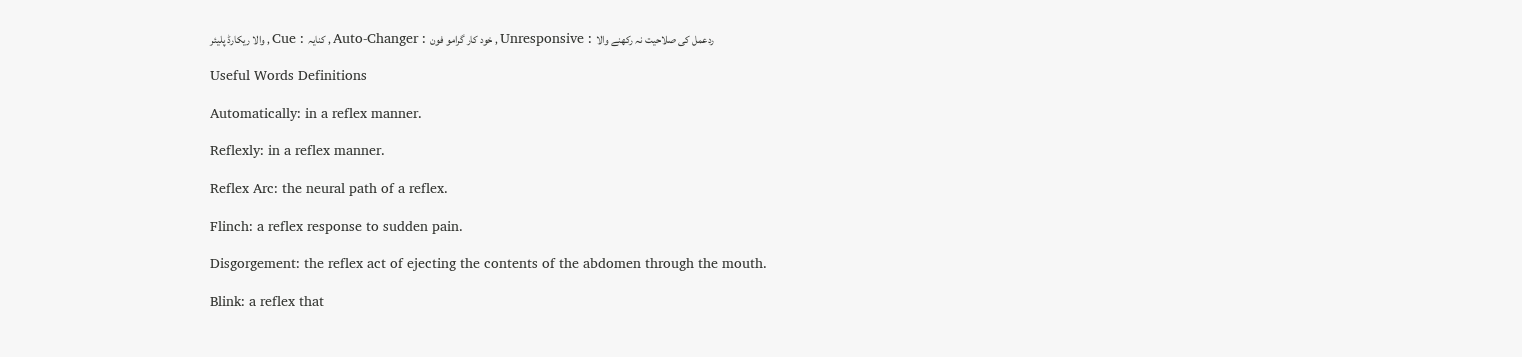والا ریکارڈ پلیئر , Cue : کنایہ , Auto-Changer : خود کار گرامو فون , Unresponsive : ردعمل کی صلاحیت نہ رکھنے والا

Useful Words Definitions

Automatically: in a reflex manner.

Reflexly: in a reflex manner.

Reflex Arc: the neural path of a reflex.

Flinch: a reflex response to sudden pain.

Disgorgement: the reflex act of ejecting the contents of the abdomen through the mouth.

Blink: a reflex that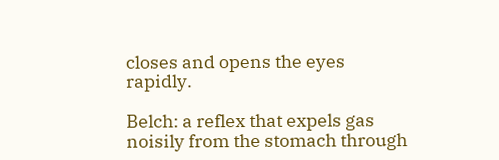closes and opens the eyes rapidly.

Belch: a reflex that expels gas noisily from the stomach through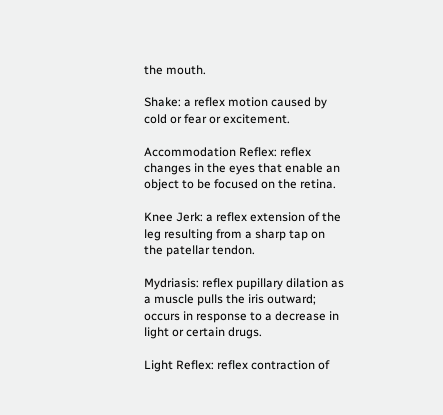the mouth.

Shake: a reflex motion caused by cold or fear or excitement.

Accommodation Reflex: reflex changes in the eyes that enable an object to be focused on the retina.

Knee Jerk: a reflex extension of the leg resulting from a sharp tap on the patellar tendon.

Mydriasis: reflex pupillary dilation as a muscle pulls the iris outward; occurs in response to a decrease in light or certain drugs.

Light Reflex: reflex contraction of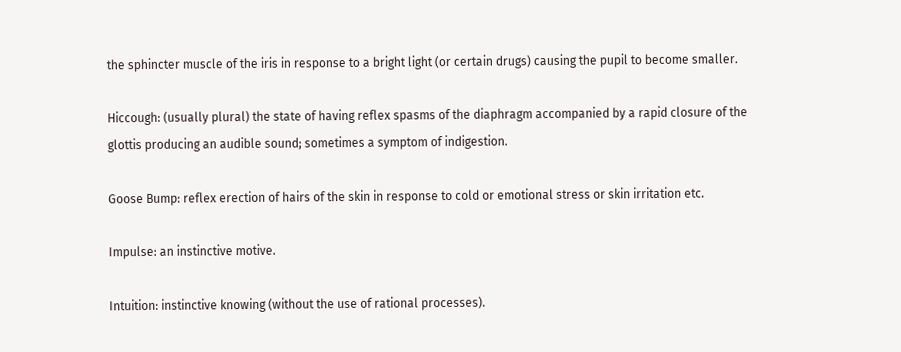the sphincter muscle of the iris in response to a bright light (or certain drugs) causing the pupil to become smaller.

Hiccough: (usually plural) the state of having reflex spasms of the diaphragm accompanied by a rapid closure of the glottis producing an audible sound; sometimes a symptom of indigestion.

Goose Bump: reflex erection of hairs of the skin in response to cold or emotional stress or skin irritation etc.

Impulse: an instinctive motive.

Intuition: instinctive knowing (without the use of rational processes).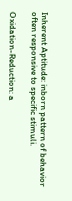Inherent Aptitude: inborn pattern of behavior often responsive to specific stimuli.

Oxidation-Reduction: a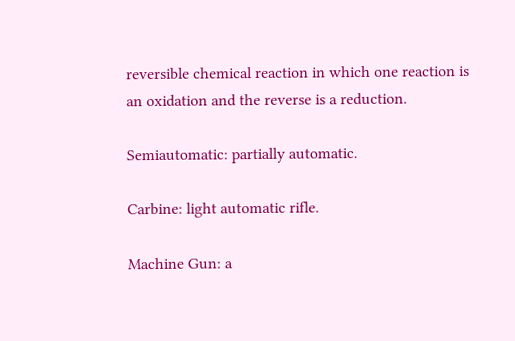reversible chemical reaction in which one reaction is an oxidation and the reverse is a reduction.

Semiautomatic: partially automatic.

Carbine: light automatic rifle.

Machine Gun: a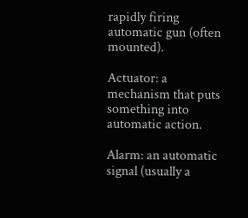rapidly firing automatic gun (often mounted).

Actuator: a mechanism that puts something into automatic action.

Alarm: an automatic signal (usually a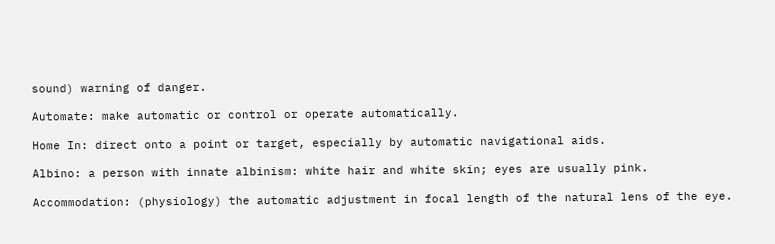sound) warning of danger.

Automate: make automatic or control or operate automatically.

Home In: direct onto a point or target, especially by automatic navigational aids.

Albino: a person with innate albinism: white hair and white skin; eyes are usually pink.

Accommodation: (physiology) the automatic adjustment in focal length of the natural lens of the eye.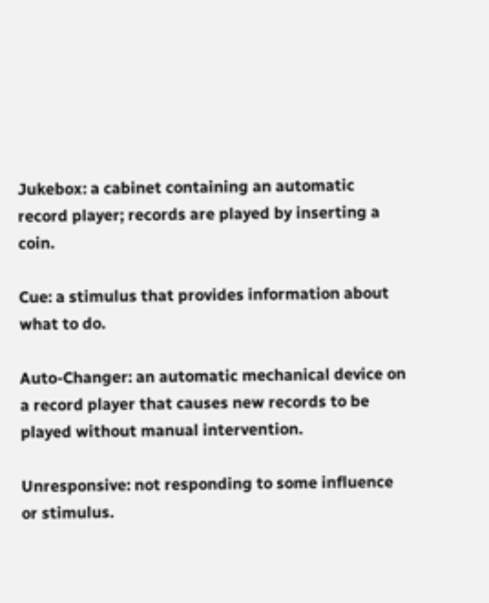Jukebox: a cabinet containing an automatic record player; records are played by inserting a coin.

Cue: a stimulus that provides information about what to do.

Auto-Changer: an automatic mechanical device on a record player that causes new records to be played without manual intervention.

Unresponsive: not responding to some influence or stimulus.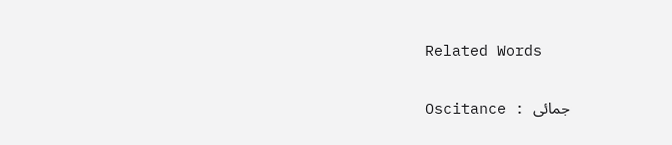Related Words

Oscitance : جمائی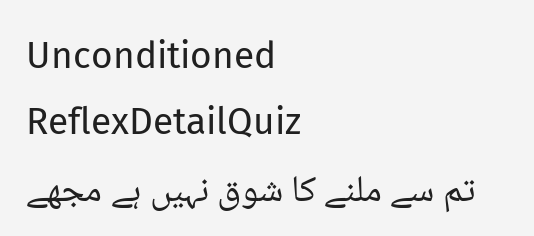Unconditioned ReflexDetailQuiz
تم سے ملنے کا شوق نہیں ہے مجھے